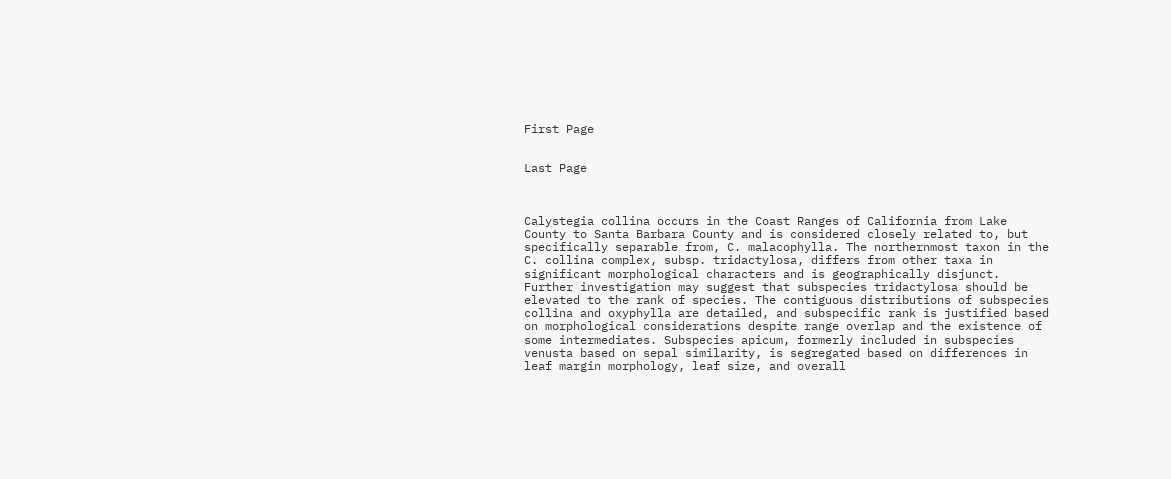First Page


Last Page



Calystegia collina occurs in the Coast Ranges of California from Lake County to Santa Barbara County and is considered closely related to, but specifically separable from, C. malacophylla. The northernmost taxon in the C. collina complex, subsp. tridactylosa, differs from other taxa in significant morphological characters and is geographically disjunct. Further investigation may suggest that subspecies tridactylosa should be elevated to the rank of species. The contiguous distributions of subspecies collina and oxyphylla are detailed, and subspecific rank is justified based on morphological considerations despite range overlap and the existence of some intermediates. Subspecies apicum, formerly included in subspecies venusta based on sepal similarity, is segregated based on differences in leaf margin morphology, leaf size, and overall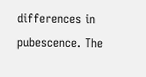differences in pubescence. The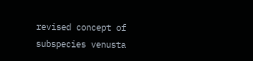revised concept of subspecies venusta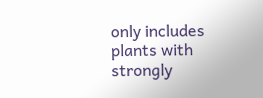only includes plants with strongly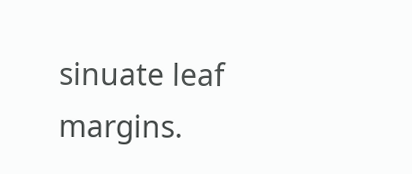sinuate leaf margins.